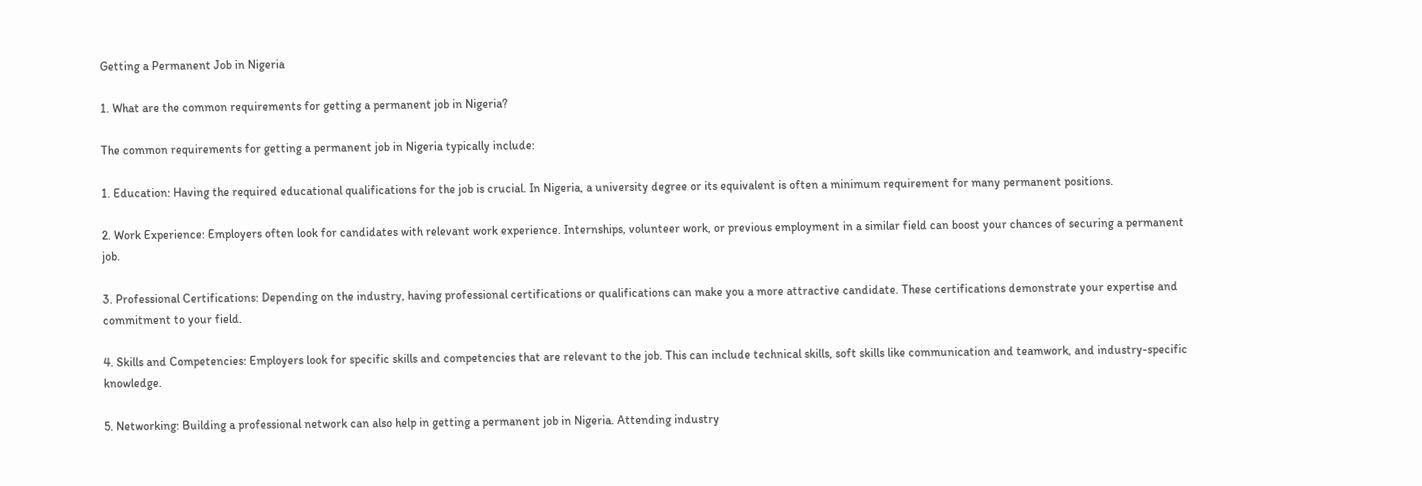Getting a Permanent Job in Nigeria

1. What are the common requirements for getting a permanent job in Nigeria?

The common requirements for getting a permanent job in Nigeria typically include:

1. Education: Having the required educational qualifications for the job is crucial. In Nigeria, a university degree or its equivalent is often a minimum requirement for many permanent positions.

2. Work Experience: Employers often look for candidates with relevant work experience. Internships, volunteer work, or previous employment in a similar field can boost your chances of securing a permanent job.

3. Professional Certifications: Depending on the industry, having professional certifications or qualifications can make you a more attractive candidate. These certifications demonstrate your expertise and commitment to your field.

4. Skills and Competencies: Employers look for specific skills and competencies that are relevant to the job. This can include technical skills, soft skills like communication and teamwork, and industry-specific knowledge.

5. Networking: Building a professional network can also help in getting a permanent job in Nigeria. Attending industry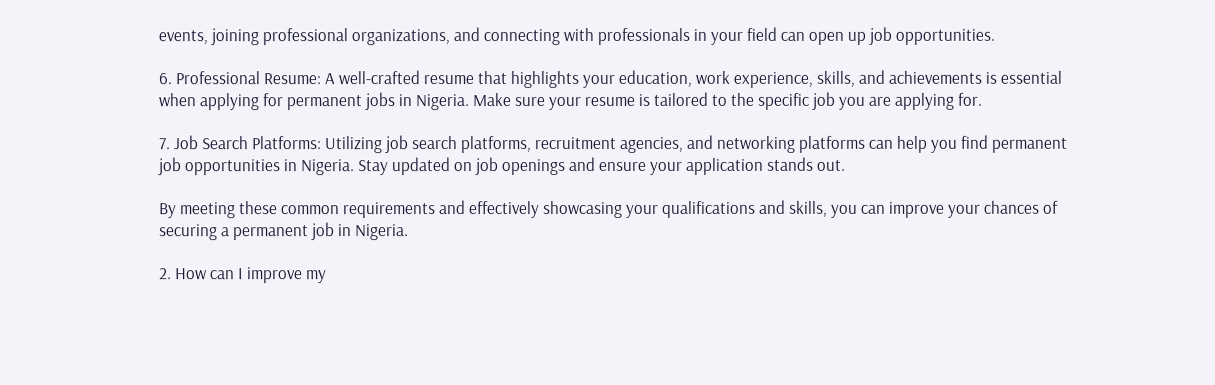events, joining professional organizations, and connecting with professionals in your field can open up job opportunities.

6. Professional Resume: A well-crafted resume that highlights your education, work experience, skills, and achievements is essential when applying for permanent jobs in Nigeria. Make sure your resume is tailored to the specific job you are applying for.

7. Job Search Platforms: Utilizing job search platforms, recruitment agencies, and networking platforms can help you find permanent job opportunities in Nigeria. Stay updated on job openings and ensure your application stands out.

By meeting these common requirements and effectively showcasing your qualifications and skills, you can improve your chances of securing a permanent job in Nigeria.

2. How can I improve my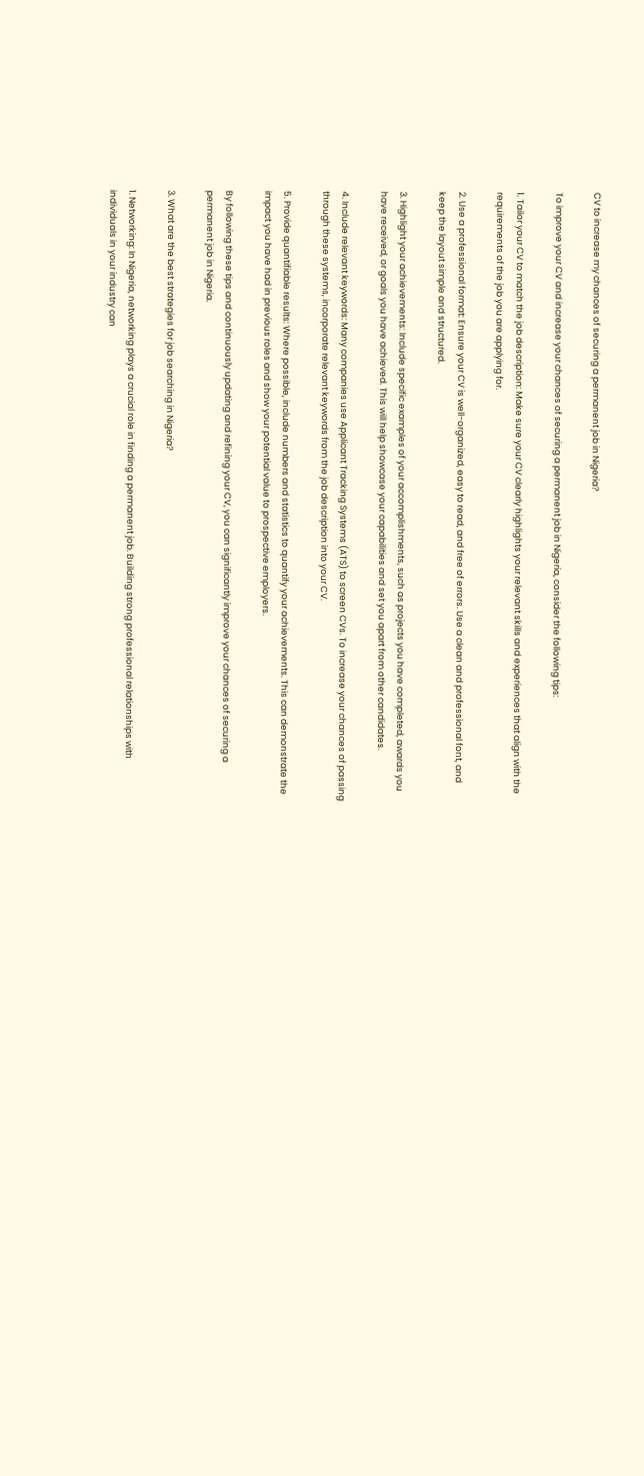CV to increase my chances of securing a permanent job in Nigeria?

To improve your CV and increase your chances of securing a permanent job in Nigeria, consider the following tips:

1. Tailor your CV to match the job description: Make sure your CV clearly highlights your relevant skills and experiences that align with the requirements of the job you are applying for.

2. Use a professional format: Ensure your CV is well-organized, easy to read, and free of errors. Use a clean and professional font, and keep the layout simple and structured.

3. Highlight your achievements: Include specific examples of your accomplishments, such as projects you have completed, awards you have received, or goals you have achieved. This will help showcase your capabilities and set you apart from other candidates.

4. Include relevant keywords: Many companies use Applicant Tracking Systems (ATS) to screen CVs. To increase your chances of passing through these systems, incorporate relevant keywords from the job description into your CV.

5. Provide quantifiable results: Where possible, include numbers and statistics to quantify your achievements. This can demonstrate the impact you have had in previous roles and show your potential value to prospective employers.

By following these tips and continuously updating and refining your CV, you can significantly improve your chances of securing a permanent job in Nigeria.

3. What are the best strategies for job searching in Nigeria?

1. Networking: In Nigeria, networking plays a crucial role in finding a permanent job. Building strong professional relationships with individuals in your industry can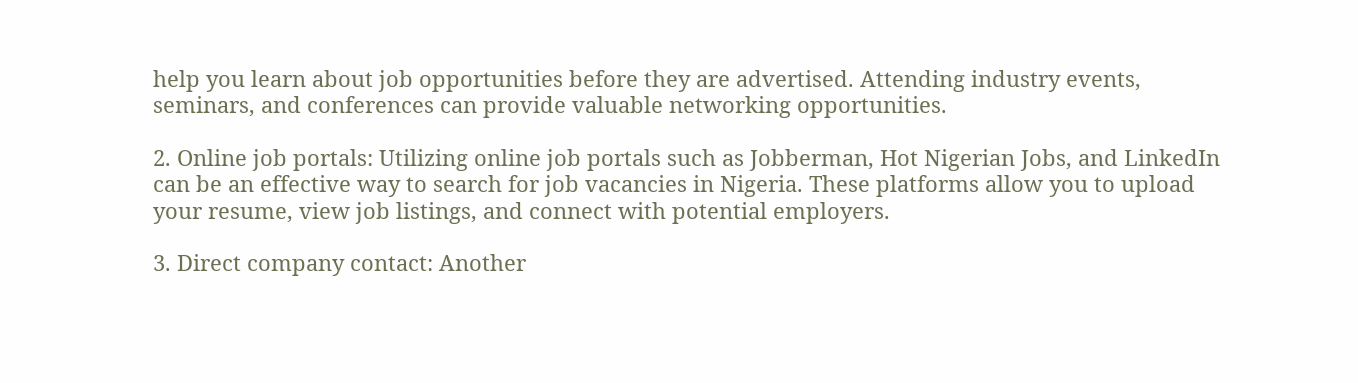help you learn about job opportunities before they are advertised. Attending industry events, seminars, and conferences can provide valuable networking opportunities.

2. Online job portals: Utilizing online job portals such as Jobberman, Hot Nigerian Jobs, and LinkedIn can be an effective way to search for job vacancies in Nigeria. These platforms allow you to upload your resume, view job listings, and connect with potential employers.

3. Direct company contact: Another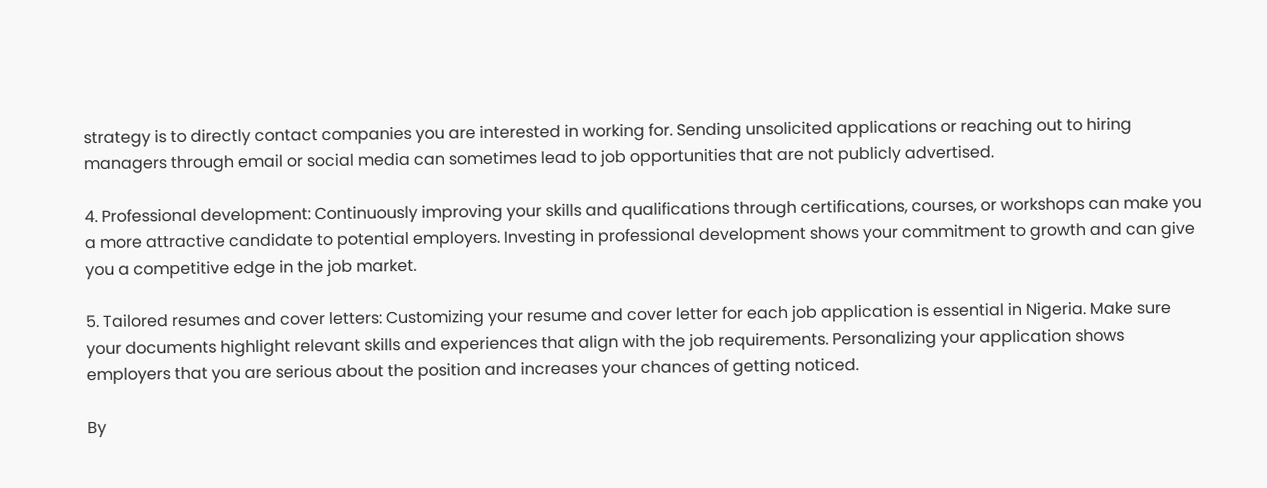strategy is to directly contact companies you are interested in working for. Sending unsolicited applications or reaching out to hiring managers through email or social media can sometimes lead to job opportunities that are not publicly advertised.

4. Professional development: Continuously improving your skills and qualifications through certifications, courses, or workshops can make you a more attractive candidate to potential employers. Investing in professional development shows your commitment to growth and can give you a competitive edge in the job market.

5. Tailored resumes and cover letters: Customizing your resume and cover letter for each job application is essential in Nigeria. Make sure your documents highlight relevant skills and experiences that align with the job requirements. Personalizing your application shows employers that you are serious about the position and increases your chances of getting noticed.

By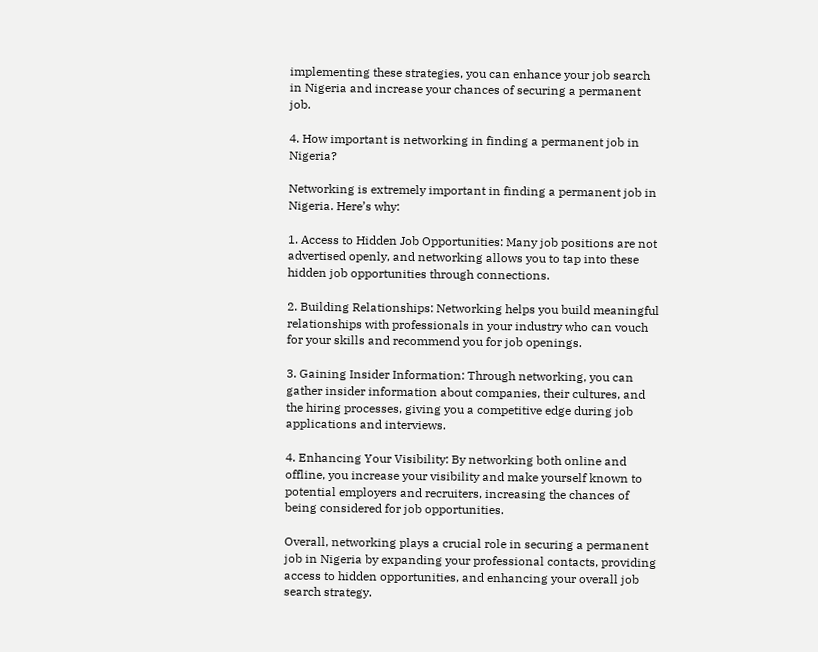implementing these strategies, you can enhance your job search in Nigeria and increase your chances of securing a permanent job.

4. How important is networking in finding a permanent job in Nigeria?

Networking is extremely important in finding a permanent job in Nigeria. Here’s why:

1. Access to Hidden Job Opportunities: Many job positions are not advertised openly, and networking allows you to tap into these hidden job opportunities through connections.

2. Building Relationships: Networking helps you build meaningful relationships with professionals in your industry who can vouch for your skills and recommend you for job openings.

3. Gaining Insider Information: Through networking, you can gather insider information about companies, their cultures, and the hiring processes, giving you a competitive edge during job applications and interviews.

4. Enhancing Your Visibility: By networking both online and offline, you increase your visibility and make yourself known to potential employers and recruiters, increasing the chances of being considered for job opportunities.

Overall, networking plays a crucial role in securing a permanent job in Nigeria by expanding your professional contacts, providing access to hidden opportunities, and enhancing your overall job search strategy.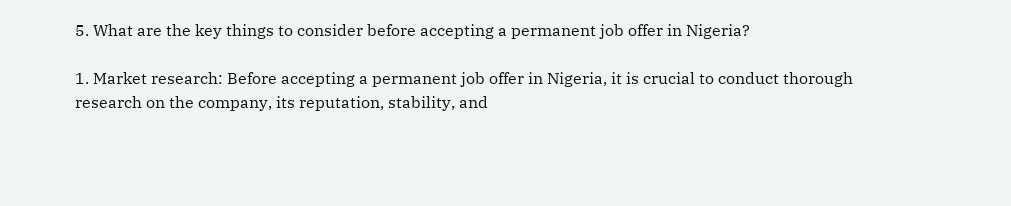5. What are the key things to consider before accepting a permanent job offer in Nigeria?

1. Market research: Before accepting a permanent job offer in Nigeria, it is crucial to conduct thorough research on the company, its reputation, stability, and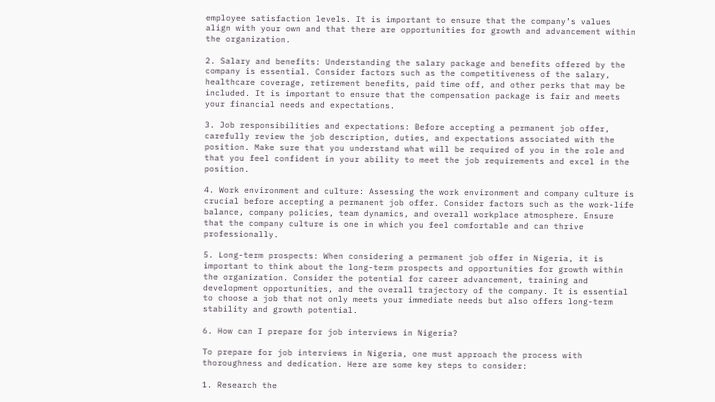employee satisfaction levels. It is important to ensure that the company’s values align with your own and that there are opportunities for growth and advancement within the organization.

2. Salary and benefits: Understanding the salary package and benefits offered by the company is essential. Consider factors such as the competitiveness of the salary, healthcare coverage, retirement benefits, paid time off, and other perks that may be included. It is important to ensure that the compensation package is fair and meets your financial needs and expectations.

3. Job responsibilities and expectations: Before accepting a permanent job offer, carefully review the job description, duties, and expectations associated with the position. Make sure that you understand what will be required of you in the role and that you feel confident in your ability to meet the job requirements and excel in the position.

4. Work environment and culture: Assessing the work environment and company culture is crucial before accepting a permanent job offer. Consider factors such as the work-life balance, company policies, team dynamics, and overall workplace atmosphere. Ensure that the company culture is one in which you feel comfortable and can thrive professionally.

5. Long-term prospects: When considering a permanent job offer in Nigeria, it is important to think about the long-term prospects and opportunities for growth within the organization. Consider the potential for career advancement, training and development opportunities, and the overall trajectory of the company. It is essential to choose a job that not only meets your immediate needs but also offers long-term stability and growth potential.

6. How can I prepare for job interviews in Nigeria?

To prepare for job interviews in Nigeria, one must approach the process with thoroughness and dedication. Here are some key steps to consider:

1. Research the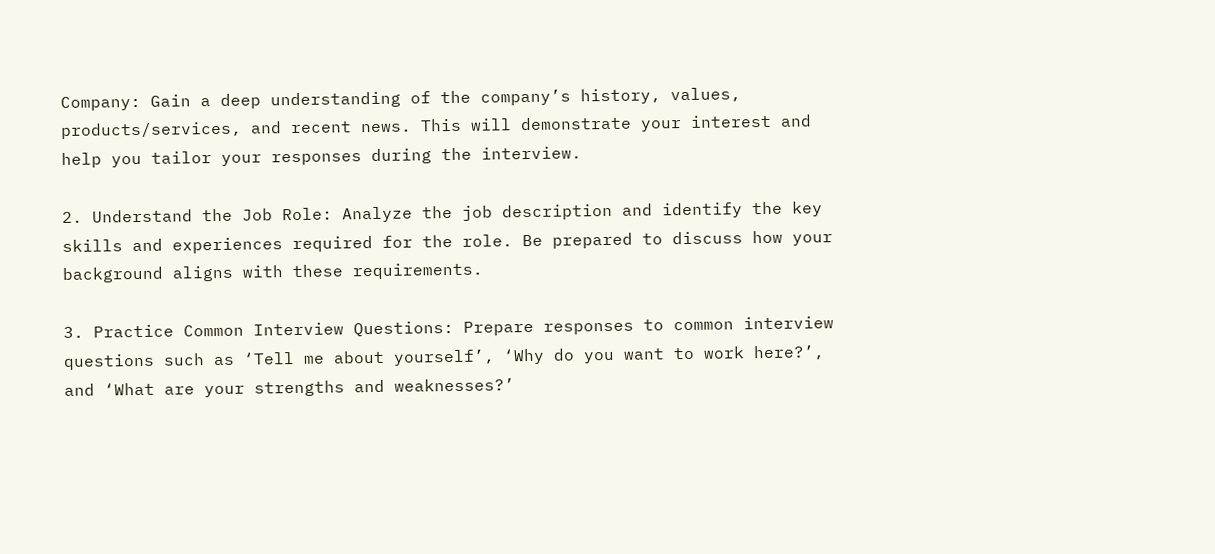Company: Gain a deep understanding of the company’s history, values, products/services, and recent news. This will demonstrate your interest and help you tailor your responses during the interview.

2. Understand the Job Role: Analyze the job description and identify the key skills and experiences required for the role. Be prepared to discuss how your background aligns with these requirements.

3. Practice Common Interview Questions: Prepare responses to common interview questions such as ‘Tell me about yourself’, ‘Why do you want to work here?’, and ‘What are your strengths and weaknesses?’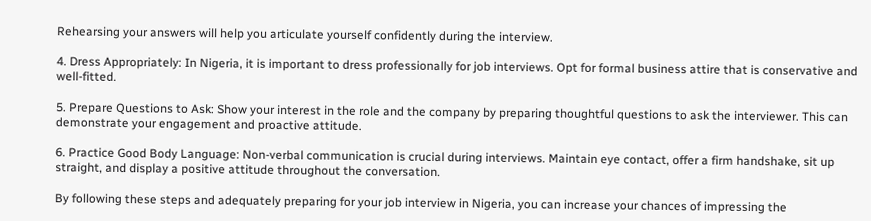Rehearsing your answers will help you articulate yourself confidently during the interview.

4. Dress Appropriately: In Nigeria, it is important to dress professionally for job interviews. Opt for formal business attire that is conservative and well-fitted.

5. Prepare Questions to Ask: Show your interest in the role and the company by preparing thoughtful questions to ask the interviewer. This can demonstrate your engagement and proactive attitude.

6. Practice Good Body Language: Non-verbal communication is crucial during interviews. Maintain eye contact, offer a firm handshake, sit up straight, and display a positive attitude throughout the conversation.

By following these steps and adequately preparing for your job interview in Nigeria, you can increase your chances of impressing the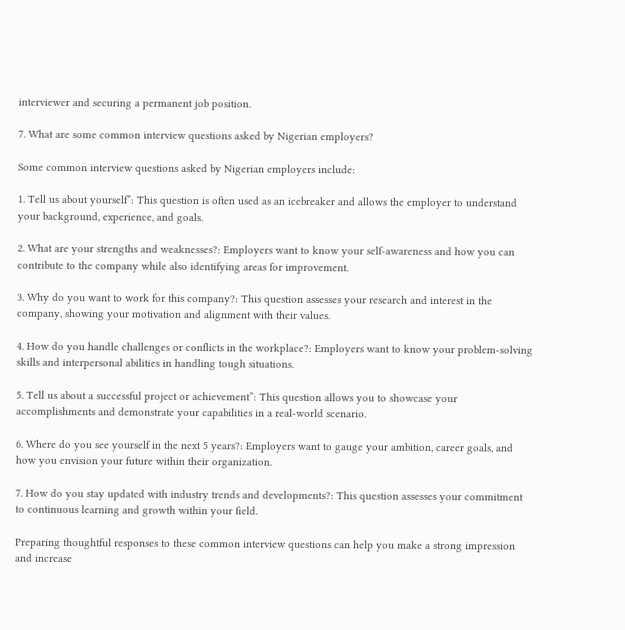interviewer and securing a permanent job position.

7. What are some common interview questions asked by Nigerian employers?

Some common interview questions asked by Nigerian employers include:

1. Tell us about yourself”: This question is often used as an icebreaker and allows the employer to understand your background, experience, and goals.

2. What are your strengths and weaknesses?: Employers want to know your self-awareness and how you can contribute to the company while also identifying areas for improvement.

3. Why do you want to work for this company?: This question assesses your research and interest in the company, showing your motivation and alignment with their values.

4. How do you handle challenges or conflicts in the workplace?: Employers want to know your problem-solving skills and interpersonal abilities in handling tough situations.

5. Tell us about a successful project or achievement”: This question allows you to showcase your accomplishments and demonstrate your capabilities in a real-world scenario.

6. Where do you see yourself in the next 5 years?: Employers want to gauge your ambition, career goals, and how you envision your future within their organization.

7. How do you stay updated with industry trends and developments?: This question assesses your commitment to continuous learning and growth within your field.

Preparing thoughtful responses to these common interview questions can help you make a strong impression and increase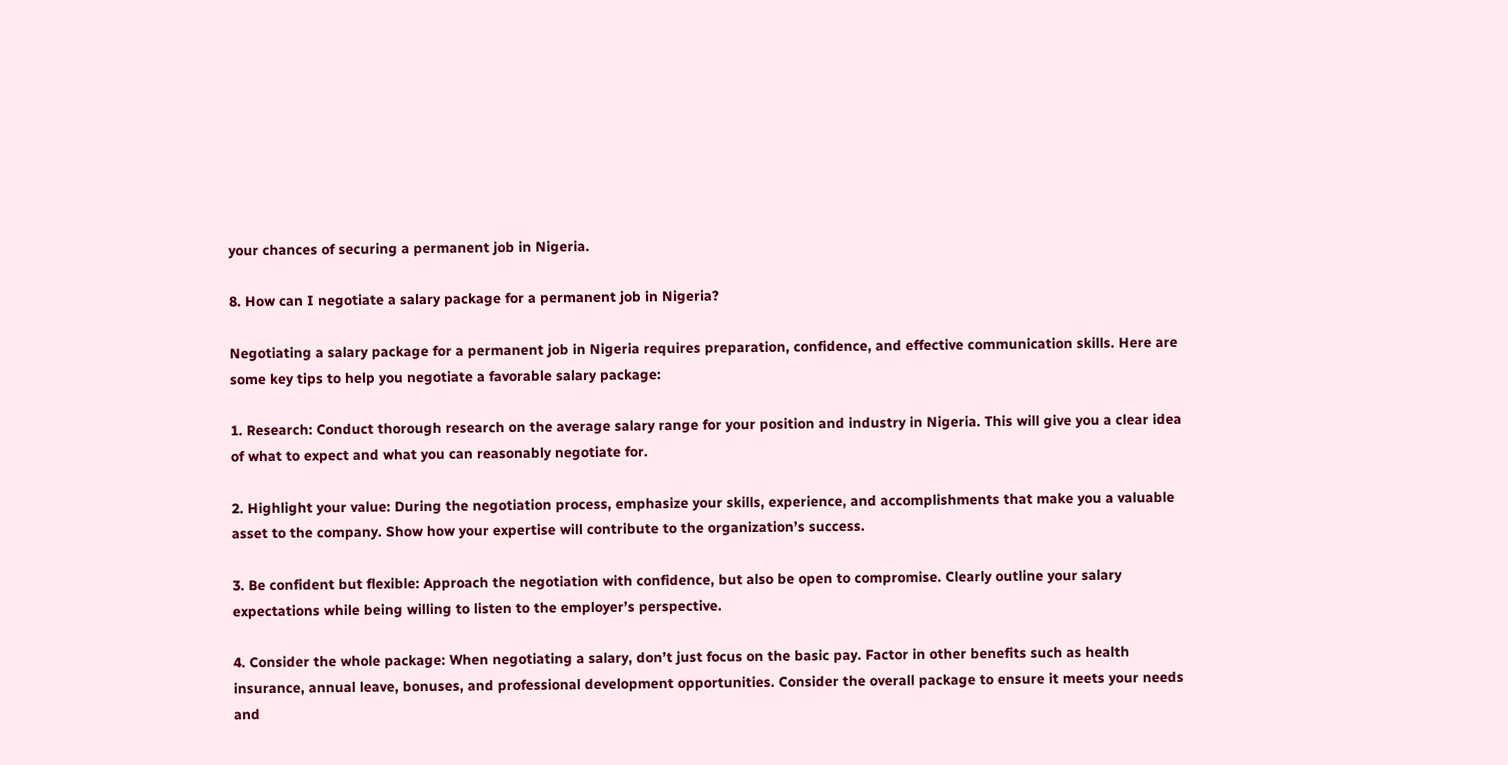your chances of securing a permanent job in Nigeria.

8. How can I negotiate a salary package for a permanent job in Nigeria?

Negotiating a salary package for a permanent job in Nigeria requires preparation, confidence, and effective communication skills. Here are some key tips to help you negotiate a favorable salary package:

1. Research: Conduct thorough research on the average salary range for your position and industry in Nigeria. This will give you a clear idea of what to expect and what you can reasonably negotiate for.

2. Highlight your value: During the negotiation process, emphasize your skills, experience, and accomplishments that make you a valuable asset to the company. Show how your expertise will contribute to the organization’s success.

3. Be confident but flexible: Approach the negotiation with confidence, but also be open to compromise. Clearly outline your salary expectations while being willing to listen to the employer’s perspective.

4. Consider the whole package: When negotiating a salary, don’t just focus on the basic pay. Factor in other benefits such as health insurance, annual leave, bonuses, and professional development opportunities. Consider the overall package to ensure it meets your needs and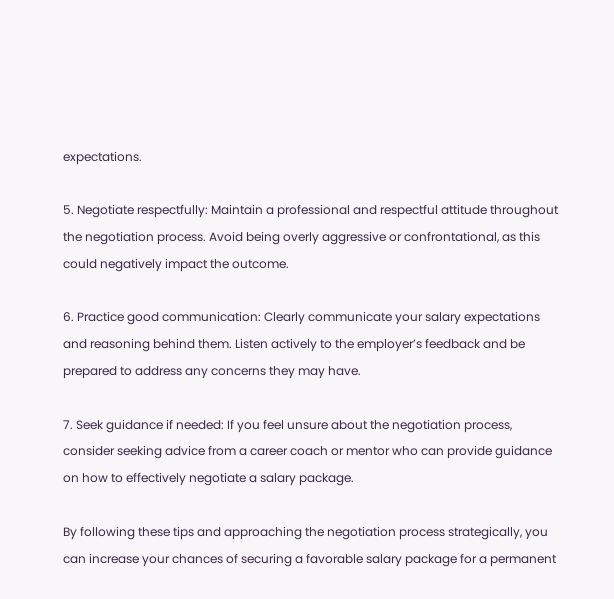expectations.

5. Negotiate respectfully: Maintain a professional and respectful attitude throughout the negotiation process. Avoid being overly aggressive or confrontational, as this could negatively impact the outcome.

6. Practice good communication: Clearly communicate your salary expectations and reasoning behind them. Listen actively to the employer’s feedback and be prepared to address any concerns they may have.

7. Seek guidance if needed: If you feel unsure about the negotiation process, consider seeking advice from a career coach or mentor who can provide guidance on how to effectively negotiate a salary package.

By following these tips and approaching the negotiation process strategically, you can increase your chances of securing a favorable salary package for a permanent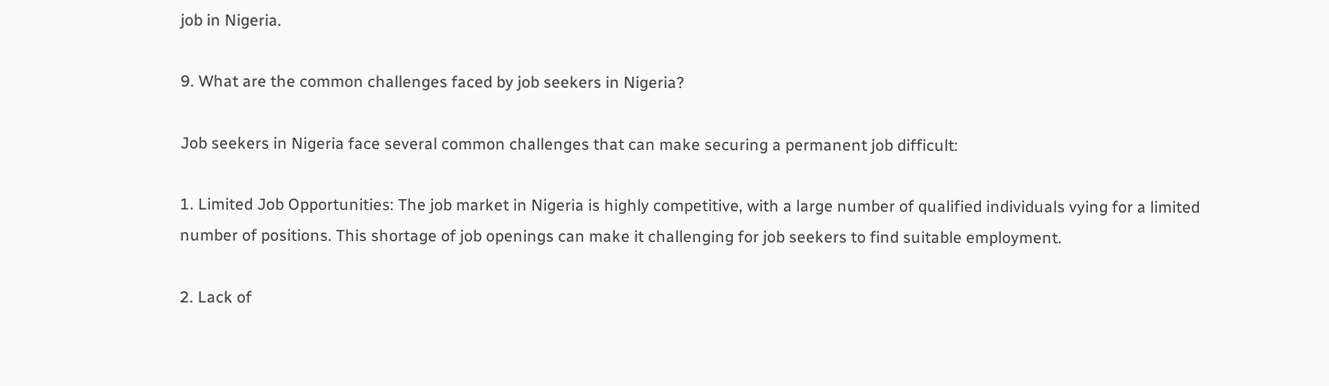job in Nigeria.

9. What are the common challenges faced by job seekers in Nigeria?

Job seekers in Nigeria face several common challenges that can make securing a permanent job difficult:

1. Limited Job Opportunities: The job market in Nigeria is highly competitive, with a large number of qualified individuals vying for a limited number of positions. This shortage of job openings can make it challenging for job seekers to find suitable employment.

2. Lack of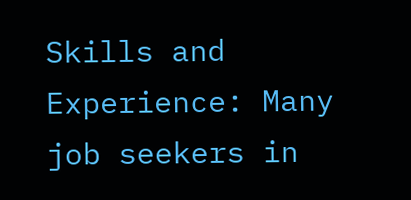Skills and Experience: Many job seekers in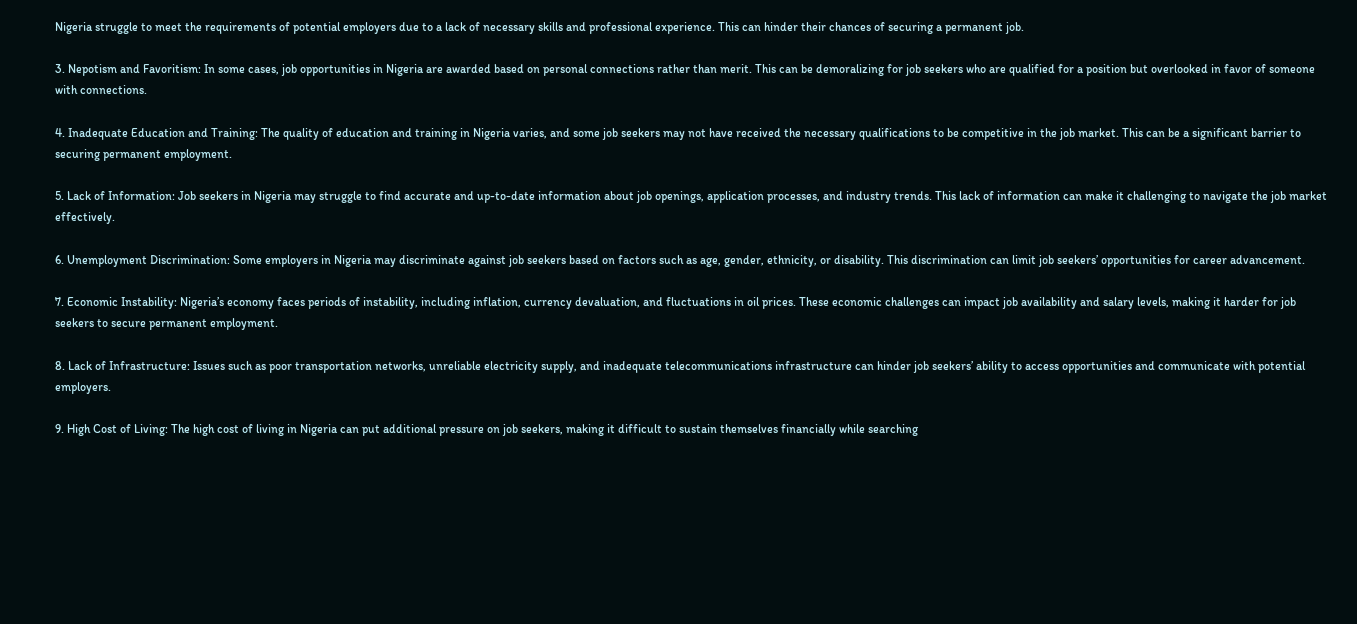Nigeria struggle to meet the requirements of potential employers due to a lack of necessary skills and professional experience. This can hinder their chances of securing a permanent job.

3. Nepotism and Favoritism: In some cases, job opportunities in Nigeria are awarded based on personal connections rather than merit. This can be demoralizing for job seekers who are qualified for a position but overlooked in favor of someone with connections.

4. Inadequate Education and Training: The quality of education and training in Nigeria varies, and some job seekers may not have received the necessary qualifications to be competitive in the job market. This can be a significant barrier to securing permanent employment.

5. Lack of Information: Job seekers in Nigeria may struggle to find accurate and up-to-date information about job openings, application processes, and industry trends. This lack of information can make it challenging to navigate the job market effectively.

6. Unemployment Discrimination: Some employers in Nigeria may discriminate against job seekers based on factors such as age, gender, ethnicity, or disability. This discrimination can limit job seekers’ opportunities for career advancement.

7. Economic Instability: Nigeria’s economy faces periods of instability, including inflation, currency devaluation, and fluctuations in oil prices. These economic challenges can impact job availability and salary levels, making it harder for job seekers to secure permanent employment.

8. Lack of Infrastructure: Issues such as poor transportation networks, unreliable electricity supply, and inadequate telecommunications infrastructure can hinder job seekers’ ability to access opportunities and communicate with potential employers.

9. High Cost of Living: The high cost of living in Nigeria can put additional pressure on job seekers, making it difficult to sustain themselves financially while searching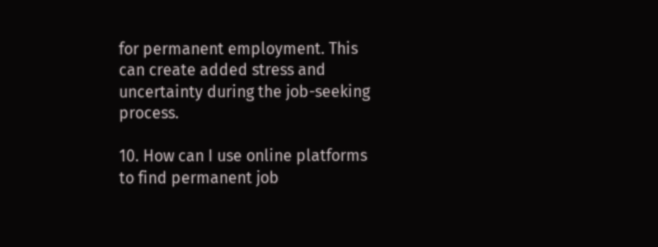for permanent employment. This can create added stress and uncertainty during the job-seeking process.

10. How can I use online platforms to find permanent job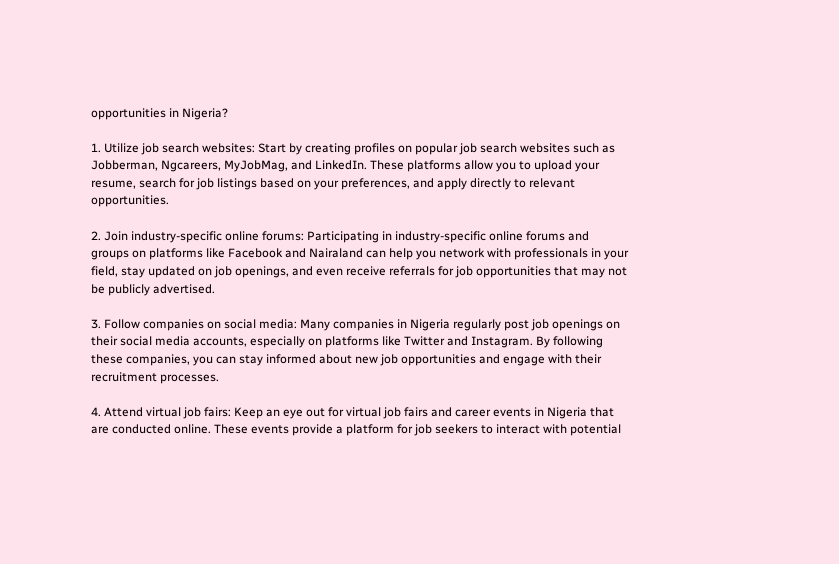opportunities in Nigeria?

1. Utilize job search websites: Start by creating profiles on popular job search websites such as Jobberman, Ngcareers, MyJobMag, and LinkedIn. These platforms allow you to upload your resume, search for job listings based on your preferences, and apply directly to relevant opportunities.

2. Join industry-specific online forums: Participating in industry-specific online forums and groups on platforms like Facebook and Nairaland can help you network with professionals in your field, stay updated on job openings, and even receive referrals for job opportunities that may not be publicly advertised.

3. Follow companies on social media: Many companies in Nigeria regularly post job openings on their social media accounts, especially on platforms like Twitter and Instagram. By following these companies, you can stay informed about new job opportunities and engage with their recruitment processes.

4. Attend virtual job fairs: Keep an eye out for virtual job fairs and career events in Nigeria that are conducted online. These events provide a platform for job seekers to interact with potential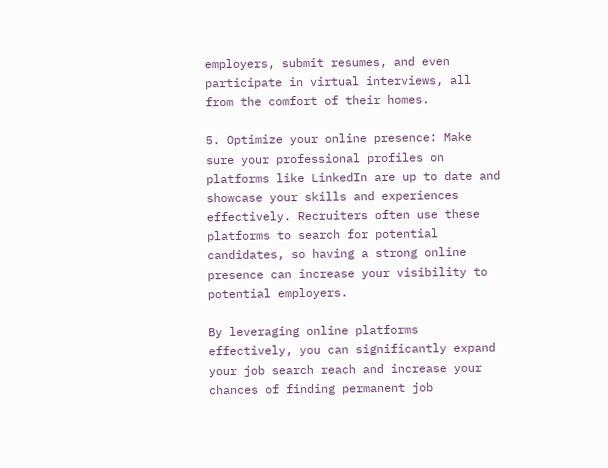employers, submit resumes, and even participate in virtual interviews, all from the comfort of their homes.

5. Optimize your online presence: Make sure your professional profiles on platforms like LinkedIn are up to date and showcase your skills and experiences effectively. Recruiters often use these platforms to search for potential candidates, so having a strong online presence can increase your visibility to potential employers.

By leveraging online platforms effectively, you can significantly expand your job search reach and increase your chances of finding permanent job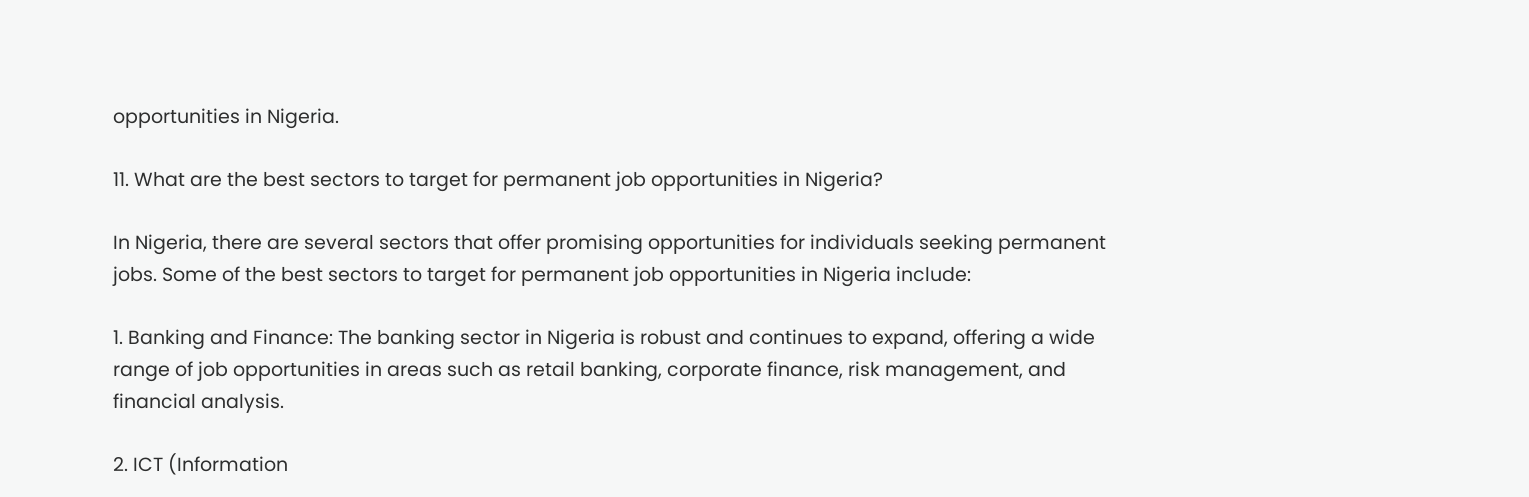opportunities in Nigeria.

11. What are the best sectors to target for permanent job opportunities in Nigeria?

In Nigeria, there are several sectors that offer promising opportunities for individuals seeking permanent jobs. Some of the best sectors to target for permanent job opportunities in Nigeria include:

1. Banking and Finance: The banking sector in Nigeria is robust and continues to expand, offering a wide range of job opportunities in areas such as retail banking, corporate finance, risk management, and financial analysis.

2. ICT (Information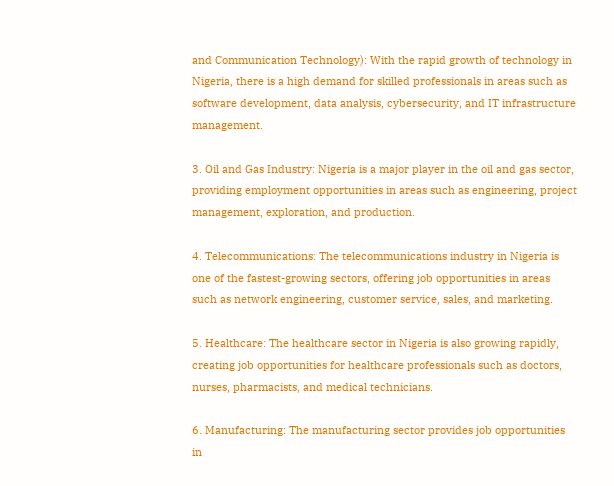and Communication Technology): With the rapid growth of technology in Nigeria, there is a high demand for skilled professionals in areas such as software development, data analysis, cybersecurity, and IT infrastructure management.

3. Oil and Gas Industry: Nigeria is a major player in the oil and gas sector, providing employment opportunities in areas such as engineering, project management, exploration, and production.

4. Telecommunications: The telecommunications industry in Nigeria is one of the fastest-growing sectors, offering job opportunities in areas such as network engineering, customer service, sales, and marketing.

5. Healthcare: The healthcare sector in Nigeria is also growing rapidly, creating job opportunities for healthcare professionals such as doctors, nurses, pharmacists, and medical technicians.

6. Manufacturing: The manufacturing sector provides job opportunities in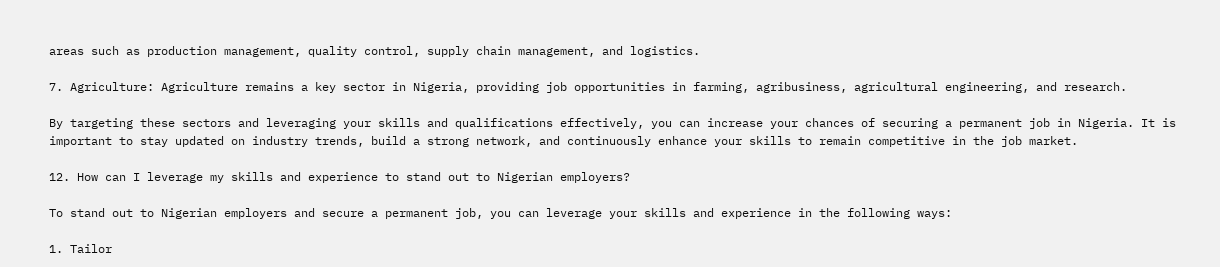areas such as production management, quality control, supply chain management, and logistics.

7. Agriculture: Agriculture remains a key sector in Nigeria, providing job opportunities in farming, agribusiness, agricultural engineering, and research.

By targeting these sectors and leveraging your skills and qualifications effectively, you can increase your chances of securing a permanent job in Nigeria. It is important to stay updated on industry trends, build a strong network, and continuously enhance your skills to remain competitive in the job market.

12. How can I leverage my skills and experience to stand out to Nigerian employers?

To stand out to Nigerian employers and secure a permanent job, you can leverage your skills and experience in the following ways:

1. Tailor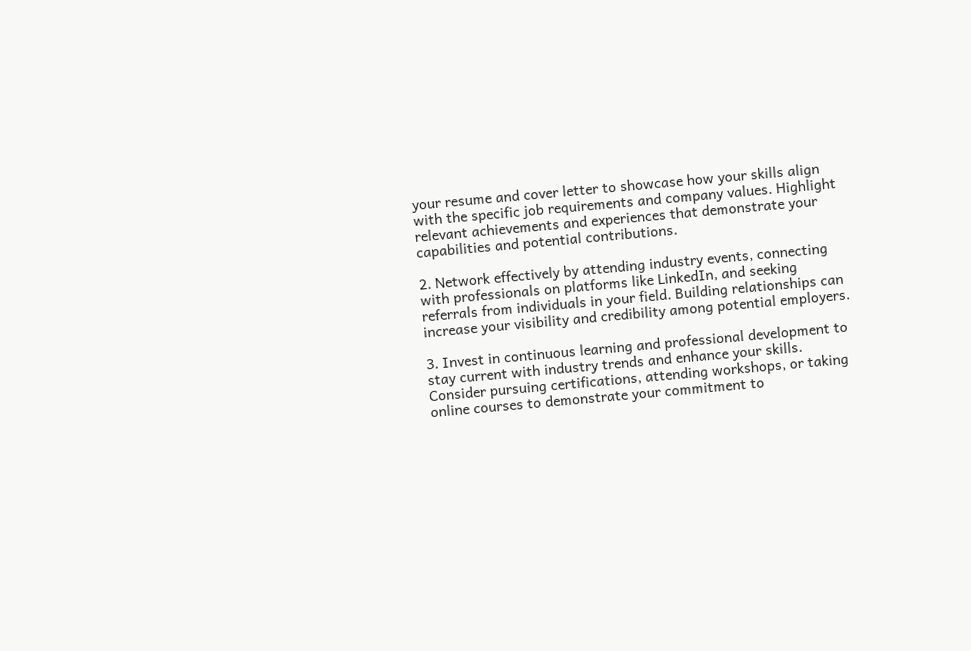your resume and cover letter to showcase how your skills align with the specific job requirements and company values. Highlight relevant achievements and experiences that demonstrate your capabilities and potential contributions.

2. Network effectively by attending industry events, connecting with professionals on platforms like LinkedIn, and seeking referrals from individuals in your field. Building relationships can increase your visibility and credibility among potential employers.

3. Invest in continuous learning and professional development to stay current with industry trends and enhance your skills. Consider pursuing certifications, attending workshops, or taking online courses to demonstrate your commitment to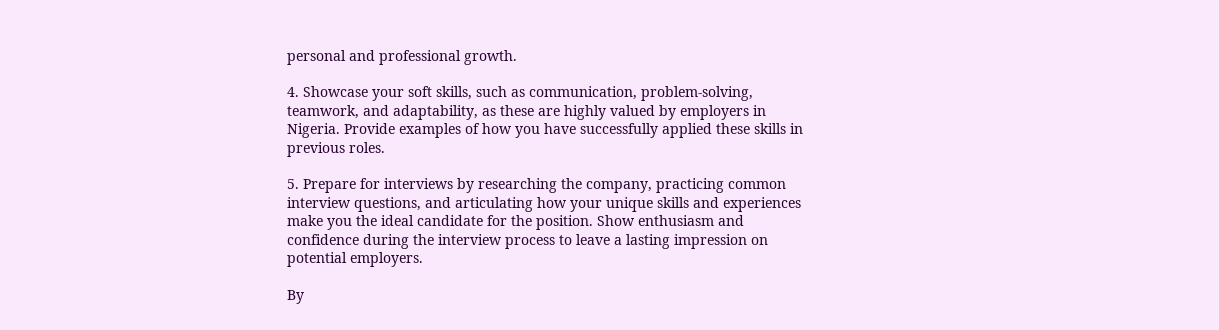personal and professional growth.

4. Showcase your soft skills, such as communication, problem-solving, teamwork, and adaptability, as these are highly valued by employers in Nigeria. Provide examples of how you have successfully applied these skills in previous roles.

5. Prepare for interviews by researching the company, practicing common interview questions, and articulating how your unique skills and experiences make you the ideal candidate for the position. Show enthusiasm and confidence during the interview process to leave a lasting impression on potential employers.

By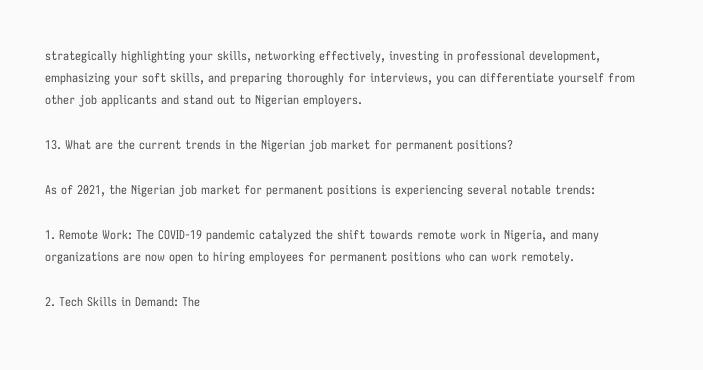strategically highlighting your skills, networking effectively, investing in professional development, emphasizing your soft skills, and preparing thoroughly for interviews, you can differentiate yourself from other job applicants and stand out to Nigerian employers.

13. What are the current trends in the Nigerian job market for permanent positions?

As of 2021, the Nigerian job market for permanent positions is experiencing several notable trends:

1. Remote Work: The COVID-19 pandemic catalyzed the shift towards remote work in Nigeria, and many organizations are now open to hiring employees for permanent positions who can work remotely.

2. Tech Skills in Demand: The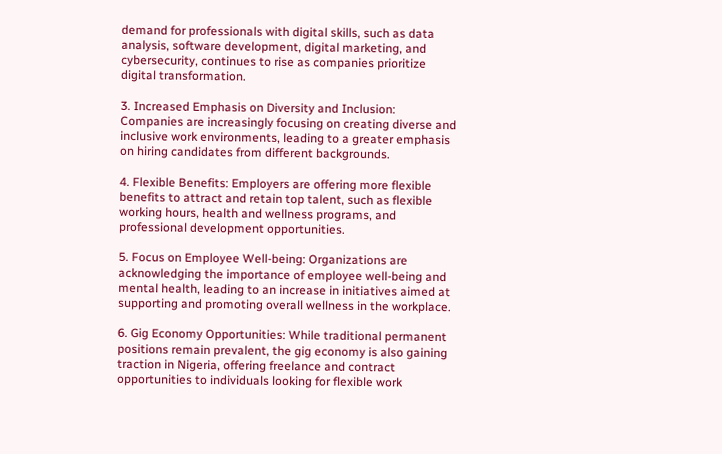demand for professionals with digital skills, such as data analysis, software development, digital marketing, and cybersecurity, continues to rise as companies prioritize digital transformation.

3. Increased Emphasis on Diversity and Inclusion: Companies are increasingly focusing on creating diverse and inclusive work environments, leading to a greater emphasis on hiring candidates from different backgrounds.

4. Flexible Benefits: Employers are offering more flexible benefits to attract and retain top talent, such as flexible working hours, health and wellness programs, and professional development opportunities.

5. Focus on Employee Well-being: Organizations are acknowledging the importance of employee well-being and mental health, leading to an increase in initiatives aimed at supporting and promoting overall wellness in the workplace.

6. Gig Economy Opportunities: While traditional permanent positions remain prevalent, the gig economy is also gaining traction in Nigeria, offering freelance and contract opportunities to individuals looking for flexible work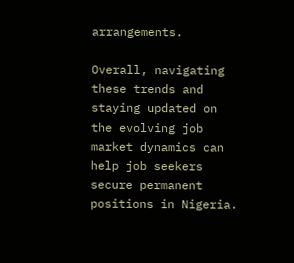arrangements.

Overall, navigating these trends and staying updated on the evolving job market dynamics can help job seekers secure permanent positions in Nigeria.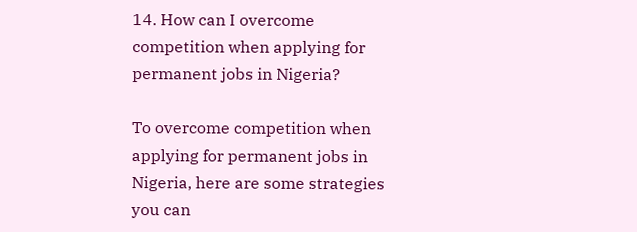14. How can I overcome competition when applying for permanent jobs in Nigeria?

To overcome competition when applying for permanent jobs in Nigeria, here are some strategies you can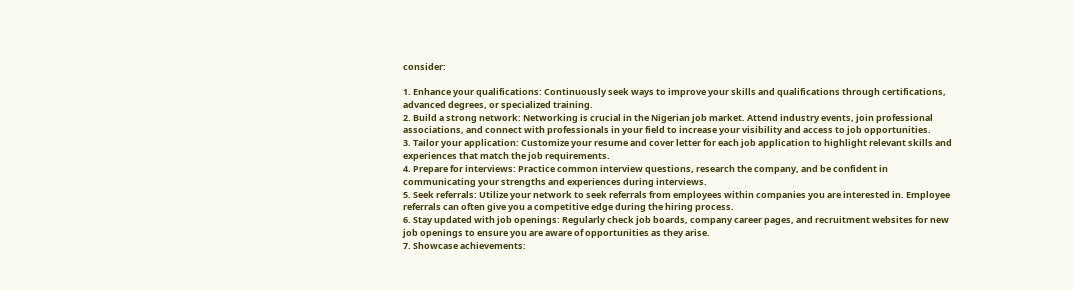consider:

1. Enhance your qualifications: Continuously seek ways to improve your skills and qualifications through certifications, advanced degrees, or specialized training.
2. Build a strong network: Networking is crucial in the Nigerian job market. Attend industry events, join professional associations, and connect with professionals in your field to increase your visibility and access to job opportunities.
3. Tailor your application: Customize your resume and cover letter for each job application to highlight relevant skills and experiences that match the job requirements.
4. Prepare for interviews: Practice common interview questions, research the company, and be confident in communicating your strengths and experiences during interviews.
5. Seek referrals: Utilize your network to seek referrals from employees within companies you are interested in. Employee referrals can often give you a competitive edge during the hiring process.
6. Stay updated with job openings: Regularly check job boards, company career pages, and recruitment websites for new job openings to ensure you are aware of opportunities as they arise.
7. Showcase achievements: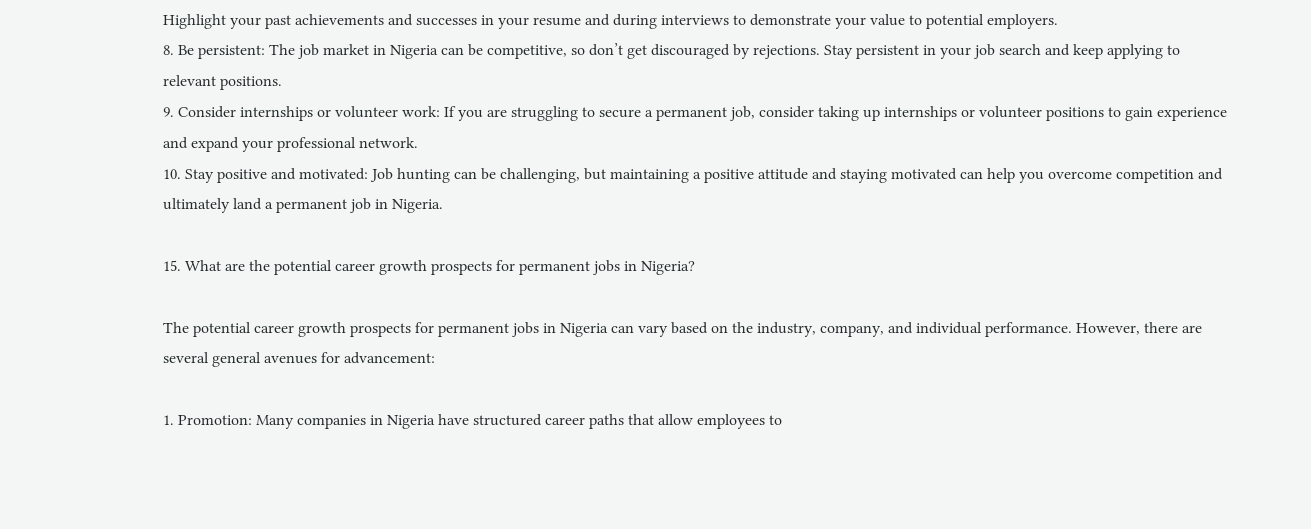Highlight your past achievements and successes in your resume and during interviews to demonstrate your value to potential employers.
8. Be persistent: The job market in Nigeria can be competitive, so don’t get discouraged by rejections. Stay persistent in your job search and keep applying to relevant positions.
9. Consider internships or volunteer work: If you are struggling to secure a permanent job, consider taking up internships or volunteer positions to gain experience and expand your professional network.
10. Stay positive and motivated: Job hunting can be challenging, but maintaining a positive attitude and staying motivated can help you overcome competition and ultimately land a permanent job in Nigeria.

15. What are the potential career growth prospects for permanent jobs in Nigeria?

The potential career growth prospects for permanent jobs in Nigeria can vary based on the industry, company, and individual performance. However, there are several general avenues for advancement:

1. Promotion: Many companies in Nigeria have structured career paths that allow employees to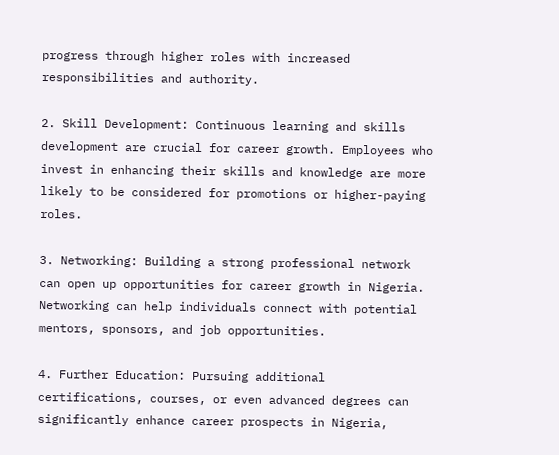progress through higher roles with increased responsibilities and authority.

2. Skill Development: Continuous learning and skills development are crucial for career growth. Employees who invest in enhancing their skills and knowledge are more likely to be considered for promotions or higher-paying roles.

3. Networking: Building a strong professional network can open up opportunities for career growth in Nigeria. Networking can help individuals connect with potential mentors, sponsors, and job opportunities.

4. Further Education: Pursuing additional certifications, courses, or even advanced degrees can significantly enhance career prospects in Nigeria,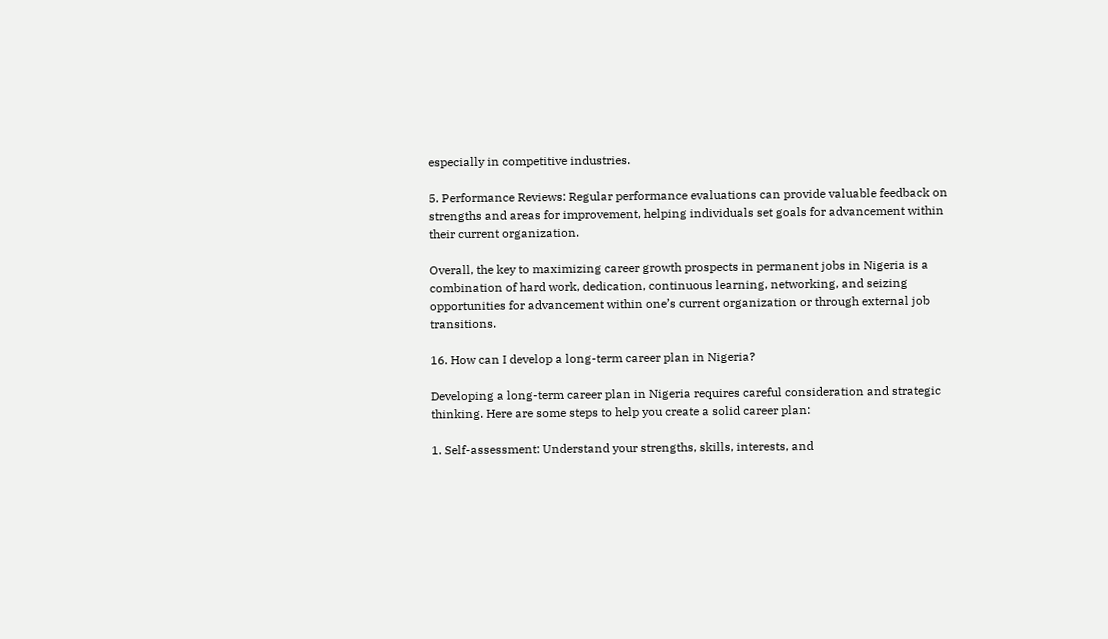especially in competitive industries.

5. Performance Reviews: Regular performance evaluations can provide valuable feedback on strengths and areas for improvement, helping individuals set goals for advancement within their current organization.

Overall, the key to maximizing career growth prospects in permanent jobs in Nigeria is a combination of hard work, dedication, continuous learning, networking, and seizing opportunities for advancement within one’s current organization or through external job transitions.

16. How can I develop a long-term career plan in Nigeria?

Developing a long-term career plan in Nigeria requires careful consideration and strategic thinking. Here are some steps to help you create a solid career plan:

1. Self-assessment: Understand your strengths, skills, interests, and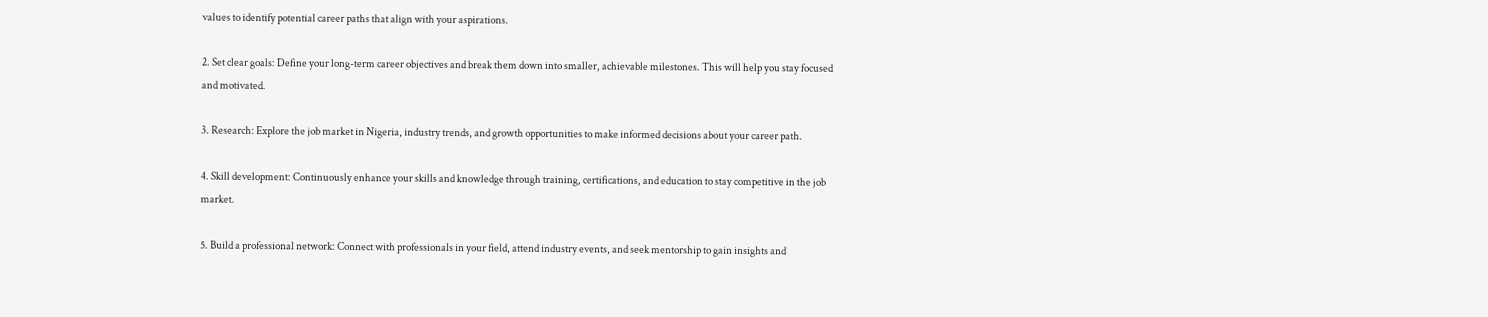values to identify potential career paths that align with your aspirations.

2. Set clear goals: Define your long-term career objectives and break them down into smaller, achievable milestones. This will help you stay focused and motivated.

3. Research: Explore the job market in Nigeria, industry trends, and growth opportunities to make informed decisions about your career path.

4. Skill development: Continuously enhance your skills and knowledge through training, certifications, and education to stay competitive in the job market.

5. Build a professional network: Connect with professionals in your field, attend industry events, and seek mentorship to gain insights and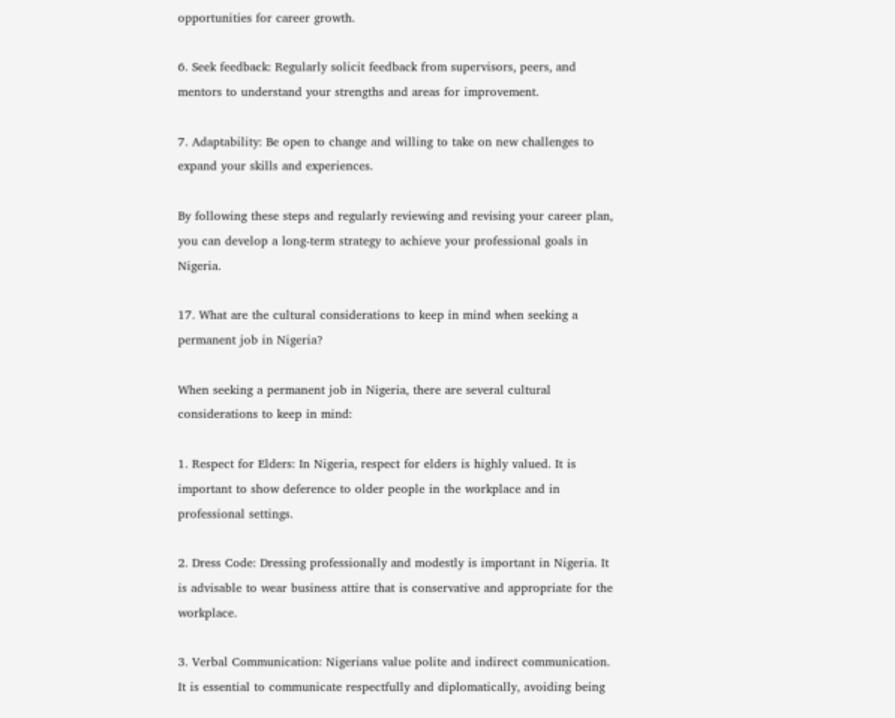opportunities for career growth.

6. Seek feedback: Regularly solicit feedback from supervisors, peers, and mentors to understand your strengths and areas for improvement.

7. Adaptability: Be open to change and willing to take on new challenges to expand your skills and experiences.

By following these steps and regularly reviewing and revising your career plan, you can develop a long-term strategy to achieve your professional goals in Nigeria.

17. What are the cultural considerations to keep in mind when seeking a permanent job in Nigeria?

When seeking a permanent job in Nigeria, there are several cultural considerations to keep in mind:

1. Respect for Elders: In Nigeria, respect for elders is highly valued. It is important to show deference to older people in the workplace and in professional settings.

2. Dress Code: Dressing professionally and modestly is important in Nigeria. It is advisable to wear business attire that is conservative and appropriate for the workplace.

3. Verbal Communication: Nigerians value polite and indirect communication. It is essential to communicate respectfully and diplomatically, avoiding being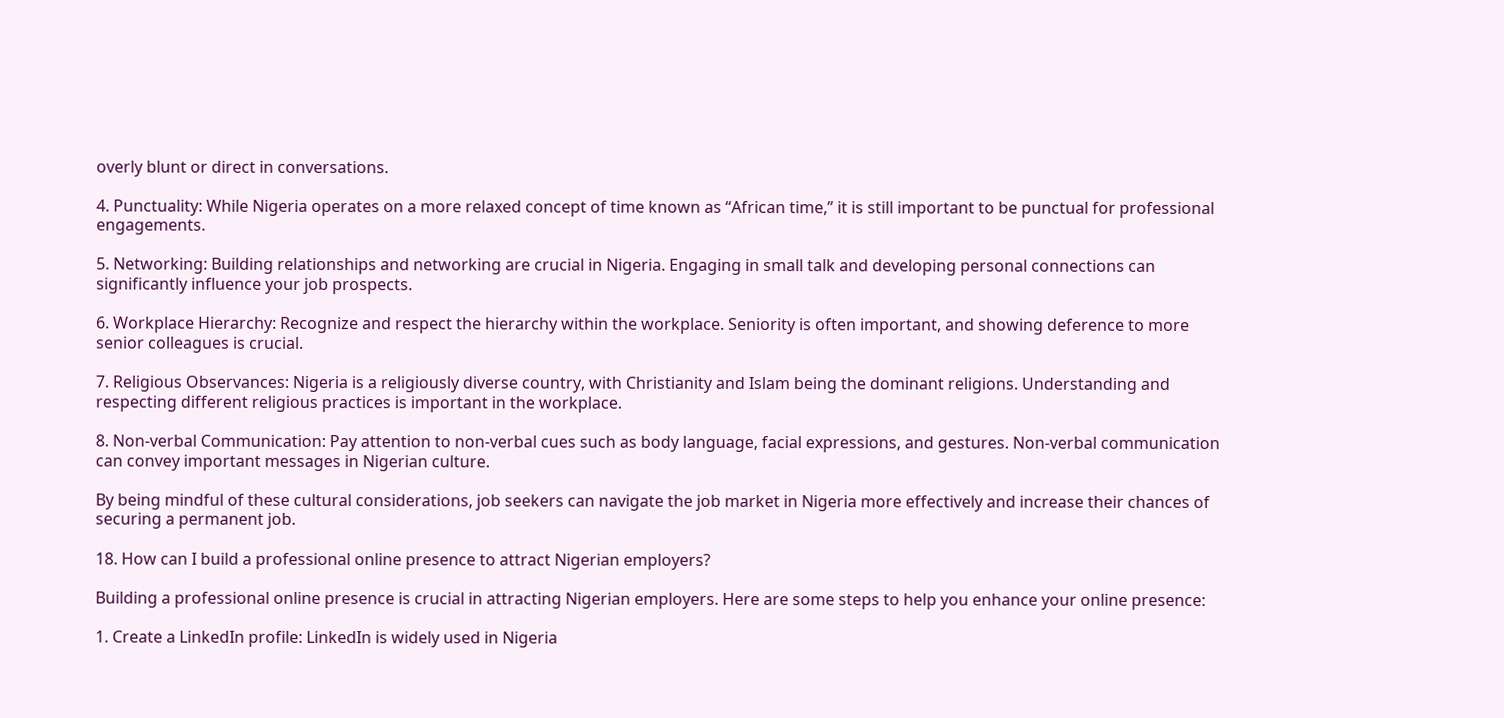overly blunt or direct in conversations.

4. Punctuality: While Nigeria operates on a more relaxed concept of time known as “African time,” it is still important to be punctual for professional engagements.

5. Networking: Building relationships and networking are crucial in Nigeria. Engaging in small talk and developing personal connections can significantly influence your job prospects.

6. Workplace Hierarchy: Recognize and respect the hierarchy within the workplace. Seniority is often important, and showing deference to more senior colleagues is crucial.

7. Religious Observances: Nigeria is a religiously diverse country, with Christianity and Islam being the dominant religions. Understanding and respecting different religious practices is important in the workplace.

8. Non-verbal Communication: Pay attention to non-verbal cues such as body language, facial expressions, and gestures. Non-verbal communication can convey important messages in Nigerian culture.

By being mindful of these cultural considerations, job seekers can navigate the job market in Nigeria more effectively and increase their chances of securing a permanent job.

18. How can I build a professional online presence to attract Nigerian employers?

Building a professional online presence is crucial in attracting Nigerian employers. Here are some steps to help you enhance your online presence:

1. Create a LinkedIn profile: LinkedIn is widely used in Nigeria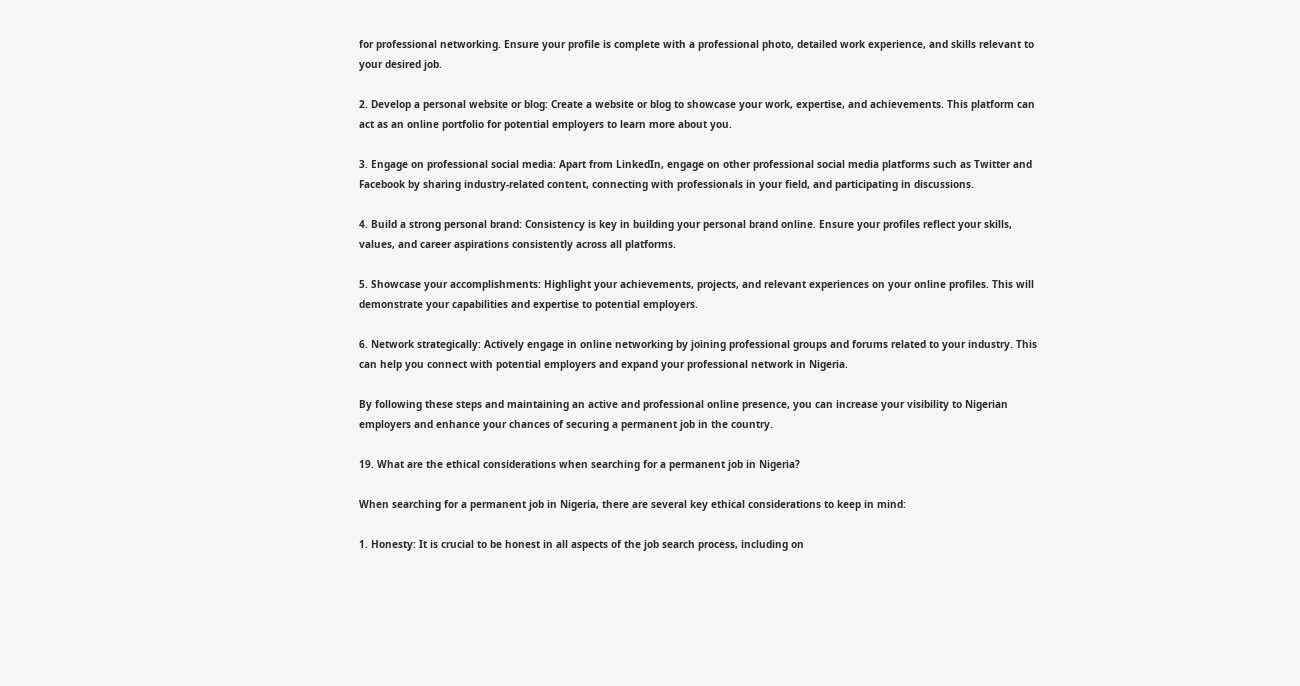for professional networking. Ensure your profile is complete with a professional photo, detailed work experience, and skills relevant to your desired job.

2. Develop a personal website or blog: Create a website or blog to showcase your work, expertise, and achievements. This platform can act as an online portfolio for potential employers to learn more about you.

3. Engage on professional social media: Apart from LinkedIn, engage on other professional social media platforms such as Twitter and Facebook by sharing industry-related content, connecting with professionals in your field, and participating in discussions.

4. Build a strong personal brand: Consistency is key in building your personal brand online. Ensure your profiles reflect your skills, values, and career aspirations consistently across all platforms.

5. Showcase your accomplishments: Highlight your achievements, projects, and relevant experiences on your online profiles. This will demonstrate your capabilities and expertise to potential employers.

6. Network strategically: Actively engage in online networking by joining professional groups and forums related to your industry. This can help you connect with potential employers and expand your professional network in Nigeria.

By following these steps and maintaining an active and professional online presence, you can increase your visibility to Nigerian employers and enhance your chances of securing a permanent job in the country.

19. What are the ethical considerations when searching for a permanent job in Nigeria?

When searching for a permanent job in Nigeria, there are several key ethical considerations to keep in mind:

1. Honesty: It is crucial to be honest in all aspects of the job search process, including on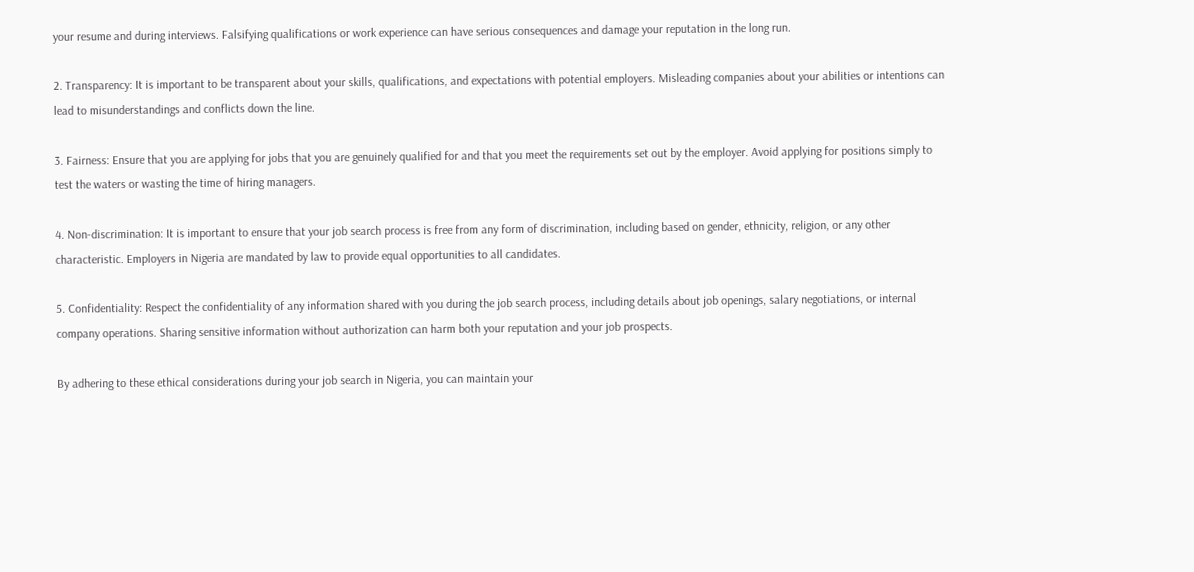your resume and during interviews. Falsifying qualifications or work experience can have serious consequences and damage your reputation in the long run.

2. Transparency: It is important to be transparent about your skills, qualifications, and expectations with potential employers. Misleading companies about your abilities or intentions can lead to misunderstandings and conflicts down the line.

3. Fairness: Ensure that you are applying for jobs that you are genuinely qualified for and that you meet the requirements set out by the employer. Avoid applying for positions simply to test the waters or wasting the time of hiring managers.

4. Non-discrimination: It is important to ensure that your job search process is free from any form of discrimination, including based on gender, ethnicity, religion, or any other characteristic. Employers in Nigeria are mandated by law to provide equal opportunities to all candidates.

5. Confidentiality: Respect the confidentiality of any information shared with you during the job search process, including details about job openings, salary negotiations, or internal company operations. Sharing sensitive information without authorization can harm both your reputation and your job prospects.

By adhering to these ethical considerations during your job search in Nigeria, you can maintain your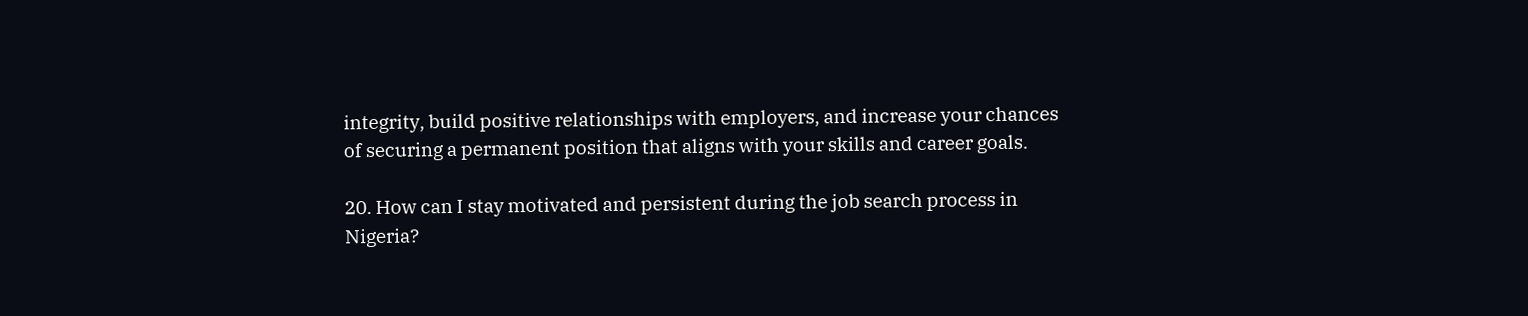integrity, build positive relationships with employers, and increase your chances of securing a permanent position that aligns with your skills and career goals.

20. How can I stay motivated and persistent during the job search process in Nigeria?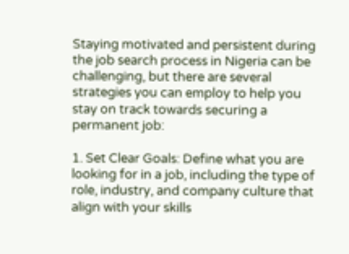Staying motivated and persistent during the job search process in Nigeria can be challenging, but there are several strategies you can employ to help you stay on track towards securing a permanent job:

1. Set Clear Goals: Define what you are looking for in a job, including the type of role, industry, and company culture that align with your skills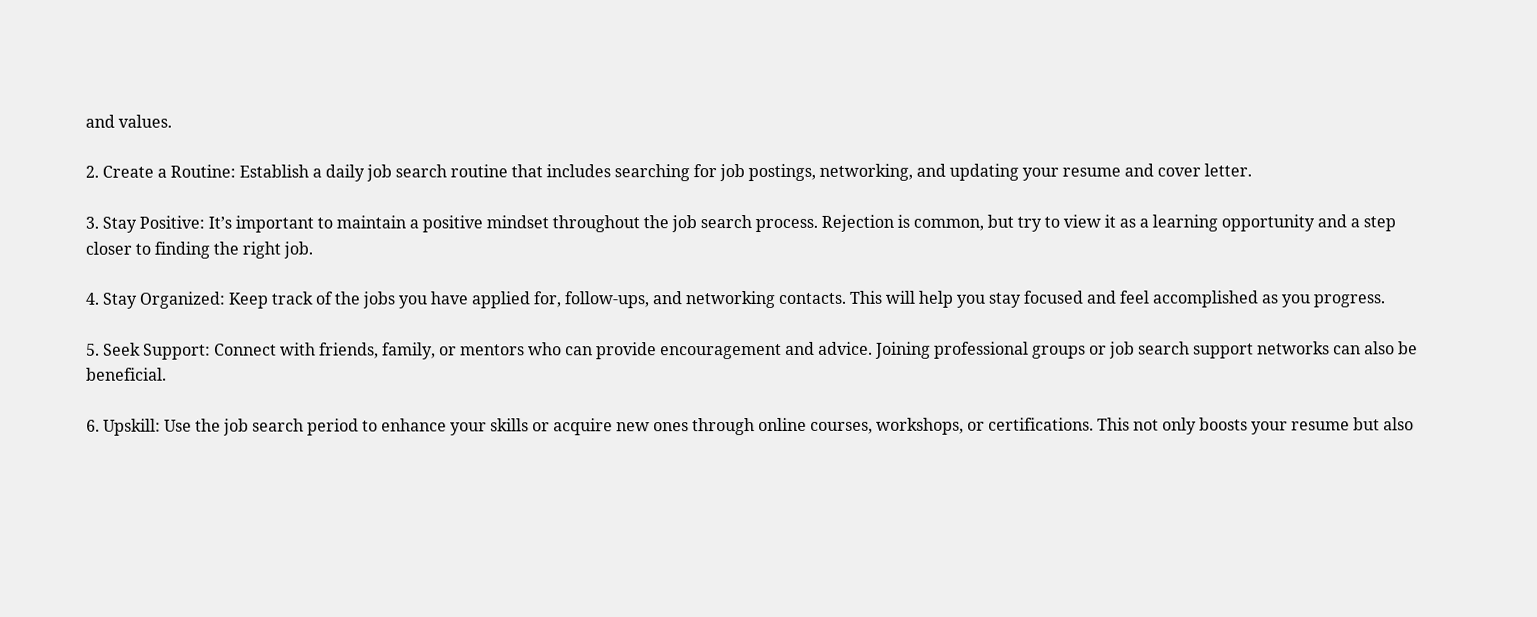and values.

2. Create a Routine: Establish a daily job search routine that includes searching for job postings, networking, and updating your resume and cover letter.

3. Stay Positive: It’s important to maintain a positive mindset throughout the job search process. Rejection is common, but try to view it as a learning opportunity and a step closer to finding the right job.

4. Stay Organized: Keep track of the jobs you have applied for, follow-ups, and networking contacts. This will help you stay focused and feel accomplished as you progress.

5. Seek Support: Connect with friends, family, or mentors who can provide encouragement and advice. Joining professional groups or job search support networks can also be beneficial.

6. Upskill: Use the job search period to enhance your skills or acquire new ones through online courses, workshops, or certifications. This not only boosts your resume but also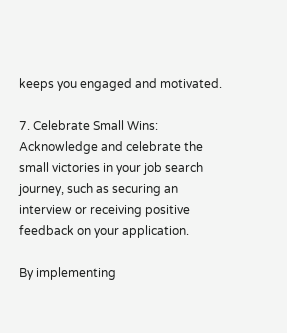keeps you engaged and motivated.

7. Celebrate Small Wins: Acknowledge and celebrate the small victories in your job search journey, such as securing an interview or receiving positive feedback on your application.

By implementing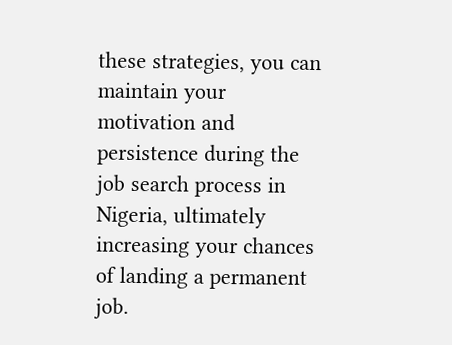these strategies, you can maintain your motivation and persistence during the job search process in Nigeria, ultimately increasing your chances of landing a permanent job.